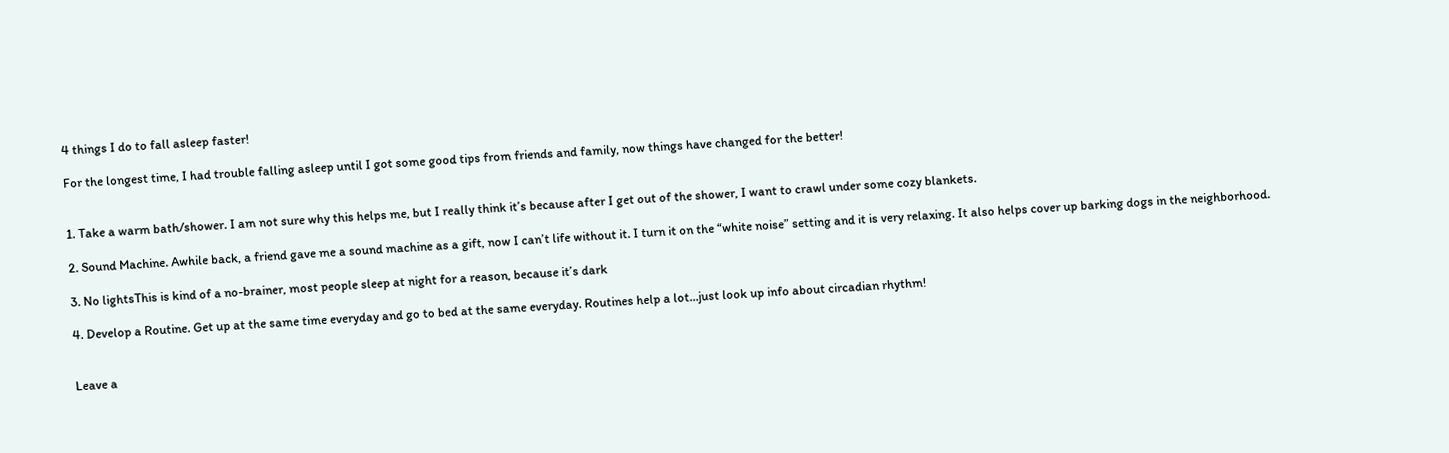4 things I do to fall asleep faster!

For the longest time, I had trouble falling asleep until I got some good tips from friends and family, now things have changed for the better!


1. Take a warm bath/shower. I am not sure why this helps me, but I really think it’s because after I get out of the shower, I want to crawl under some cozy blankets.

2. Sound Machine. Awhile back, a friend gave me a sound machine as a gift, now I can’t life without it. I turn it on the “white noise” setting and it is very relaxing. It also helps cover up barking dogs in the neighborhood.

3. No lightsThis is kind of a no-brainer, most people sleep at night for a reason, because it’s dark

4. Develop a Routine. Get up at the same time everyday and go to bed at the same everyday. Routines help a lot…just look up info about circadian rhythm!


Leave a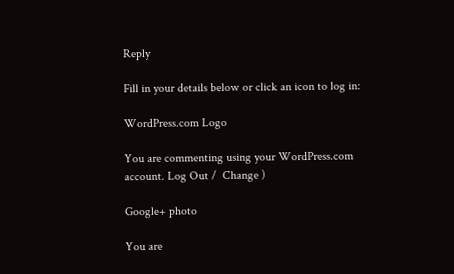Reply

Fill in your details below or click an icon to log in:

WordPress.com Logo

You are commenting using your WordPress.com account. Log Out /  Change )

Google+ photo

You are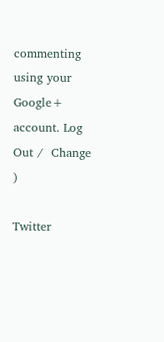commenting using your Google+ account. Log Out /  Change )

Twitter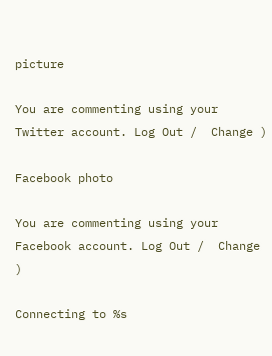picture

You are commenting using your Twitter account. Log Out /  Change )

Facebook photo

You are commenting using your Facebook account. Log Out /  Change )

Connecting to %s